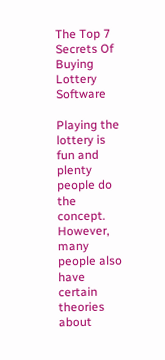The Top 7 Secrets Of Buying Lottery Software

Playing the lottery is fun and plenty people do the concept. However, many people also have certain theories about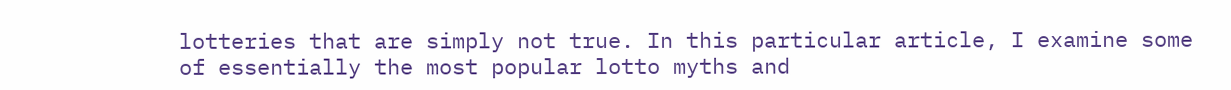lotteries that are simply not true. In this particular article, I examine some of essentially the most popular lotto myths and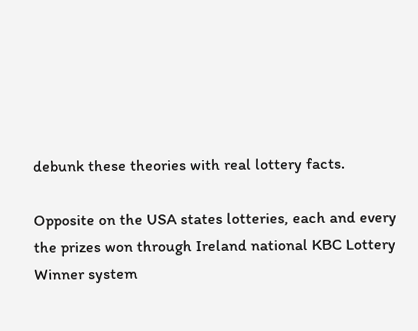debunk these theories with real lottery facts.

Opposite on the USA states lotteries, each and every the prizes won through Ireland national KBC Lottery Winner system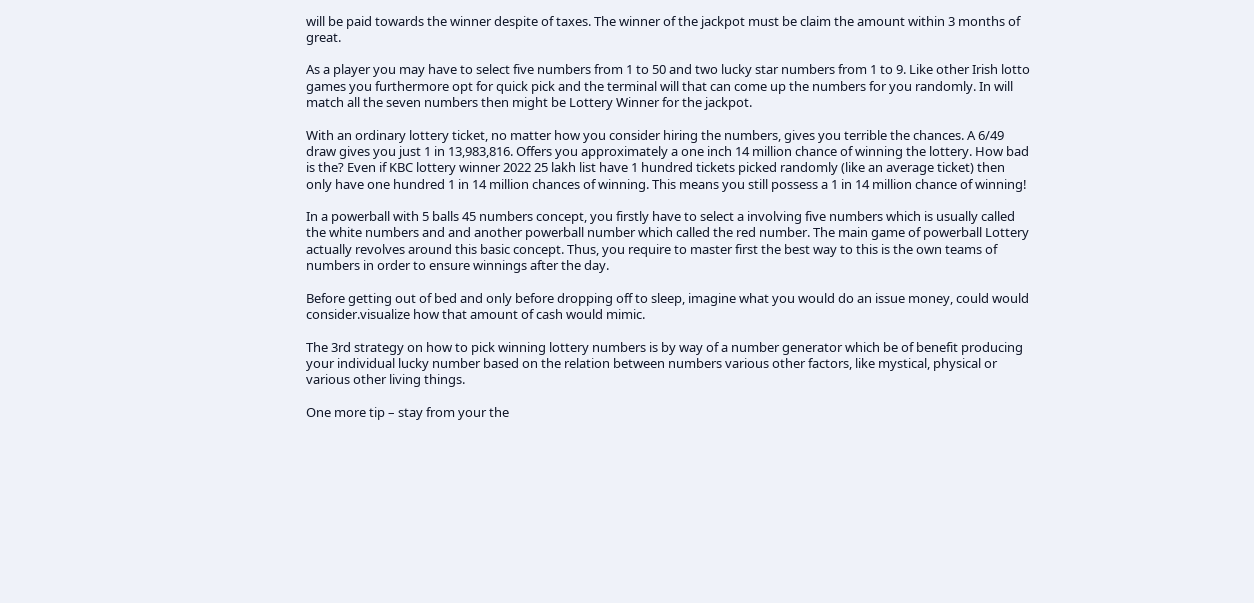will be paid towards the winner despite of taxes. The winner of the jackpot must be claim the amount within 3 months of great.

As a player you may have to select five numbers from 1 to 50 and two lucky star numbers from 1 to 9. Like other Irish lotto games you furthermore opt for quick pick and the terminal will that can come up the numbers for you randomly. In will match all the seven numbers then might be Lottery Winner for the jackpot.

With an ordinary lottery ticket, no matter how you consider hiring the numbers, gives you terrible the chances. A 6/49 draw gives you just 1 in 13,983,816. Offers you approximately a one inch 14 million chance of winning the lottery. How bad is the? Even if KBC lottery winner 2022 25 lakh list have 1 hundred tickets picked randomly (like an average ticket) then only have one hundred 1 in 14 million chances of winning. This means you still possess a 1 in 14 million chance of winning!

In a powerball with 5 balls 45 numbers concept, you firstly have to select a involving five numbers which is usually called the white numbers and and another powerball number which called the red number. The main game of powerball Lottery actually revolves around this basic concept. Thus, you require to master first the best way to this is the own teams of numbers in order to ensure winnings after the day.

Before getting out of bed and only before dropping off to sleep, imagine what you would do an issue money, could would consider.visualize how that amount of cash would mimic.

The 3rd strategy on how to pick winning lottery numbers is by way of a number generator which be of benefit producing your individual lucky number based on the relation between numbers various other factors, like mystical, physical or various other living things.

One more tip – stay from your the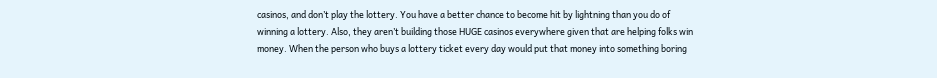casinos, and don’t play the lottery. You have a better chance to become hit by lightning than you do of winning a lottery. Also, they aren’t building those HUGE casinos everywhere given that are helping folks win money. When the person who buys a lottery ticket every day would put that money into something boring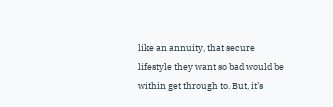like an annuity, that secure lifestyle they want so bad would be within get through to. But, it’s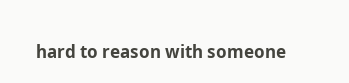hard to reason with someone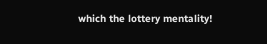which the lottery mentality!